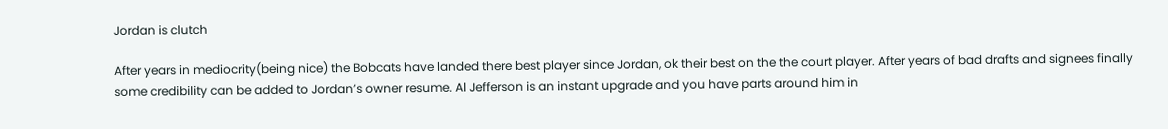Jordan is clutch

After years in mediocrity(being nice) the Bobcats have landed there best player since Jordan, ok their best on the the court player. After years of bad drafts and signees finally some credibility can be added to Jordan’s owner resume. Al Jefferson is an instant upgrade and you have parts around him in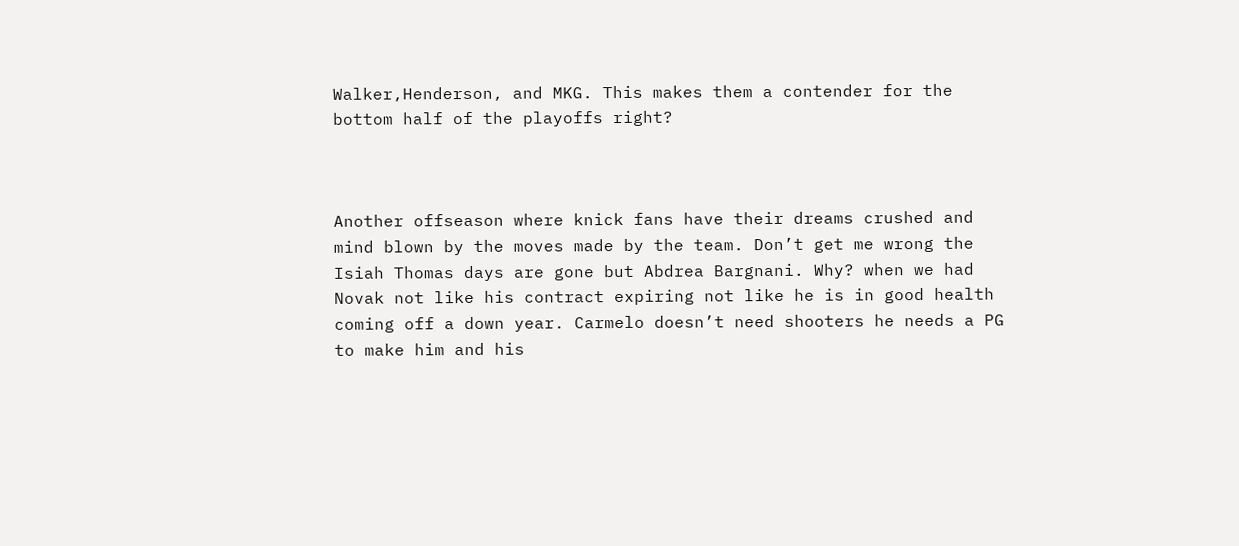Walker,Henderson, and MKG. This makes them a contender for the bottom half of the playoffs right?



Another offseason where knick fans have their dreams crushed and mind blown by the moves made by the team. Don’t get me wrong the Isiah Thomas days are gone but Abdrea Bargnani. Why? when we had Novak not like his contract expiring not like he is in good health coming off a down year. Carmelo doesn’t need shooters he needs a PG to make him and his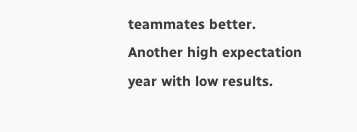teammates better. Another high expectation year with low results.